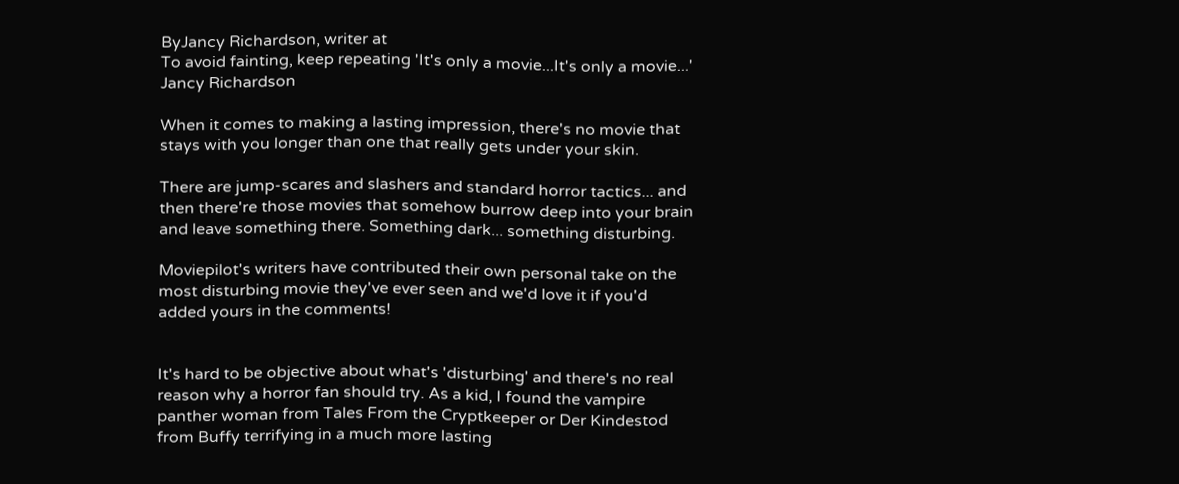ByJancy Richardson, writer at
To avoid fainting, keep repeating 'It's only a movie...It's only a movie...'
Jancy Richardson

When it comes to making a lasting impression, there's no movie that stays with you longer than one that really gets under your skin.

There are jump-scares and slashers and standard horror tactics... and then there're those movies that somehow burrow deep into your brain and leave something there. Something dark... something disturbing.

Moviepilot's writers have contributed their own personal take on the most disturbing movie they've ever seen and we'd love it if you'd added yours in the comments!


It's hard to be objective about what's 'disturbing' and there's no real reason why a horror fan should try. As a kid, I found the vampire panther woman from Tales From the Cryptkeeper or Der Kindestod from Buffy terrifying in a much more lasting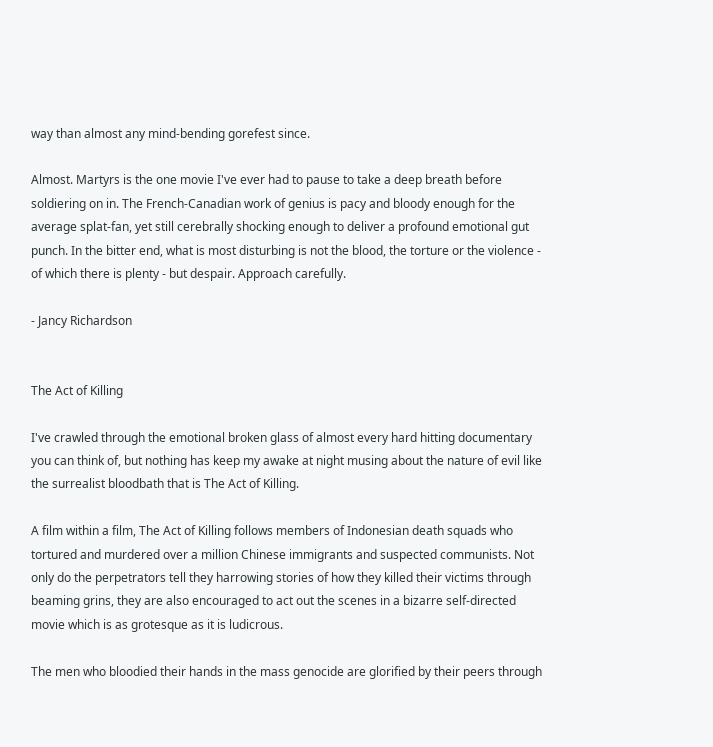way than almost any mind-bending gorefest since.

Almost. Martyrs is the one movie I've ever had to pause to take a deep breath before soldiering on in. The French-Canadian work of genius is pacy and bloody enough for the average splat-fan, yet still cerebrally shocking enough to deliver a profound emotional gut punch. In the bitter end, what is most disturbing is not the blood, the torture or the violence - of which there is plenty - but despair. Approach carefully.

- Jancy Richardson


The Act of Killing

I've crawled through the emotional broken glass of almost every hard hitting documentary you can think of, but nothing has keep my awake at night musing about the nature of evil like the surrealist bloodbath that is The Act of Killing.

A film within a film, The Act of Killing follows members of Indonesian death squads who tortured and murdered over a million Chinese immigrants and suspected communists. Not only do the perpetrators tell they harrowing stories of how they killed their victims through beaming grins, they are also encouraged to act out the scenes in a bizarre self-directed movie which is as grotesque as it is ludicrous.

The men who bloodied their hands in the mass genocide are glorified by their peers through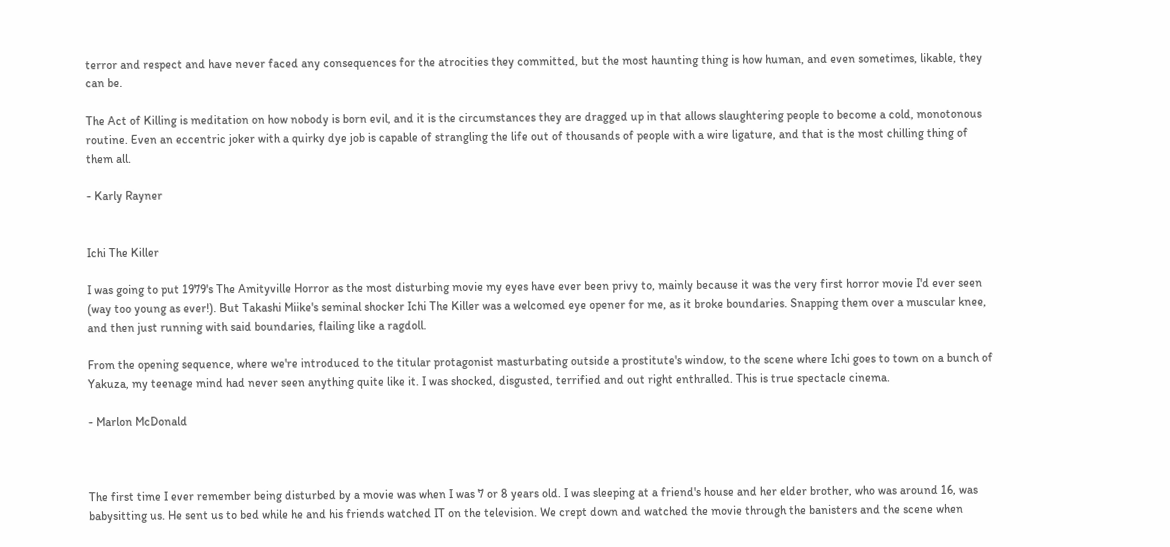terror and respect and have never faced any consequences for the atrocities they committed, but the most haunting thing is how human, and even sometimes, likable, they can be.

The Act of Killing is meditation on how nobody is born evil, and it is the circumstances they are dragged up in that allows slaughtering people to become a cold, monotonous routine. Even an eccentric joker with a quirky dye job is capable of strangling the life out of thousands of people with a wire ligature, and that is the most chilling thing of them all.

- Karly Rayner


Ichi The Killer

I was going to put 1979's The Amityville Horror as the most disturbing movie my eyes have ever been privy to, mainly because it was the very first horror movie I'd ever seen (way too young as ever!). But Takashi Miike's seminal shocker Ichi The Killer was a welcomed eye opener for me, as it broke boundaries. Snapping them over a muscular knee, and then just running with said boundaries, flailing like a ragdoll.

From the opening sequence, where we're introduced to the titular protagonist masturbating outside a prostitute's window, to the scene where Ichi goes to town on a bunch of Yakuza, my teenage mind had never seen anything quite like it. I was shocked, disgusted, terrified and out right enthralled. This is true spectacle cinema.

- Marlon McDonald



The first time I ever remember being disturbed by a movie was when I was 7 or 8 years old. I was sleeping at a friend's house and her elder brother, who was around 16, was babysitting us. He sent us to bed while he and his friends watched IT on the television. We crept down and watched the movie through the banisters and the scene when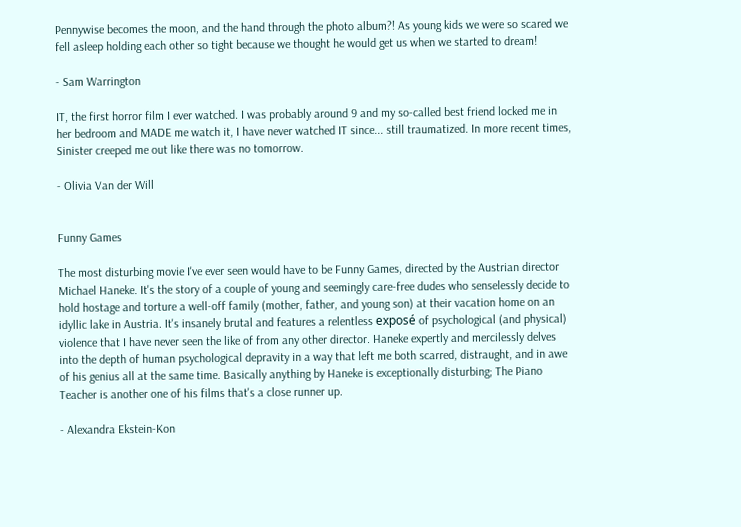Pennywise becomes the moon, and the hand through the photo album?! As young kids we were so scared we fell asleep holding each other so tight because we thought he would get us when we started to dream!

- Sam Warrington

IT, the first horror film I ever watched. I was probably around 9 and my so-called best friend locked me in her bedroom and MADE me watch it, I have never watched IT since... still traumatized. In more recent times, Sinister creeped me out like there was no tomorrow.

- Olivia Van der Will


Funny Games

The most disturbing movie I've ever seen would have to be Funny Games, directed by the Austrian director Michael Haneke. It's the story of a couple of young and seemingly care-free dudes who senselessly decide to hold hostage and torture a well-off family (mother, father, and young son) at their vacation home on an idyllic lake in Austria. It's insanely brutal and features a relentless exposé of psychological (and physical) violence that I have never seen the like of from any other director. Haneke expertly and mercilessly delves into the depth of human psychological depravity in a way that left me both scarred, distraught, and in awe of his genius all at the same time. Basically anything by Haneke is exceptionally disturbing; The Piano Teacher is another one of his films that's a close runner up.

- Alexandra Ekstein-Kon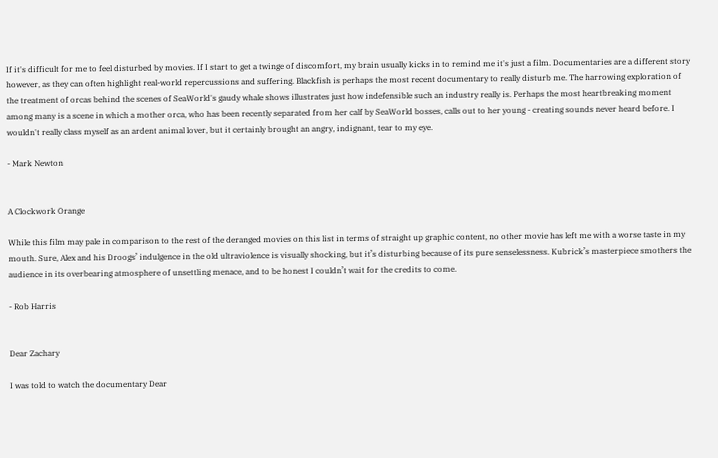If it's difficult for me to feel disturbed by movies. If I start to get a twinge of discomfort, my brain usually kicks in to remind me it's just a film. Documentaries are a different story however, as they can often highlight real-world repercussions and suffering. Blackfish is perhaps the most recent documentary to really disturb me. The harrowing exploration of the treatment of orcas behind the scenes of SeaWorld's gaudy whale shows illustrates just how indefensible such an industry really is. Perhaps the most heartbreaking moment among many is a scene in which a mother orca, who has been recently separated from her calf by SeaWorld bosses, calls out to her young - creating sounds never heard before. I wouldn't really class myself as an ardent animal lover, but it certainly brought an angry, indignant, tear to my eye.

- Mark Newton


A Clockwork Orange

While this film may pale in comparison to the rest of the deranged movies on this list in terms of straight up graphic content, no other movie has left me with a worse taste in my mouth. Sure, Alex and his Droogs’ indulgence in the old ultraviolence is visually shocking, but it’s disturbing because of its pure senselessness. Kubrick’s masterpiece smothers the audience in its overbearing atmosphere of unsettling menace, and to be honest I couldn’t wait for the credits to come.

- Rob Harris


Dear Zachary

I was told to watch the documentary Dear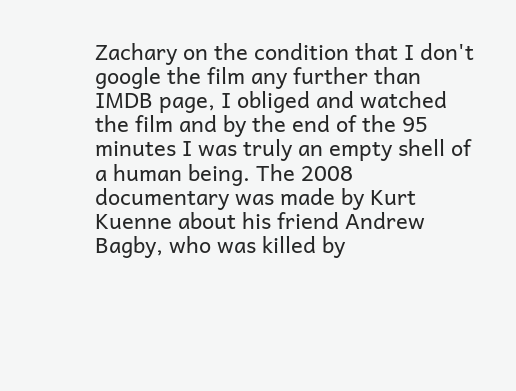Zachary on the condition that I don't google the film any further than IMDB page, I obliged and watched the film and by the end of the 95 minutes I was truly an empty shell of a human being. The 2008 documentary was made by Kurt Kuenne about his friend Andrew Bagby, who was killed by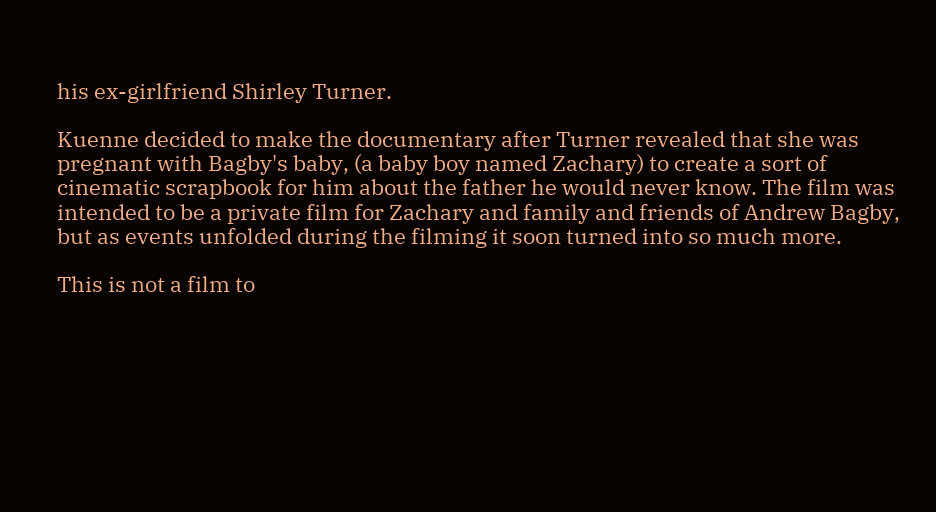his ex-girlfriend Shirley Turner.

Kuenne decided to make the documentary after Turner revealed that she was pregnant with Bagby's baby, (a baby boy named Zachary) to create a sort of cinematic scrapbook for him about the father he would never know. The film was intended to be a private film for Zachary and family and friends of Andrew Bagby, but as events unfolded during the filming it soon turned into so much more.

This is not a film to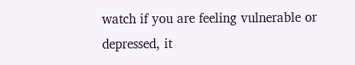watch if you are feeling vulnerable or depressed, it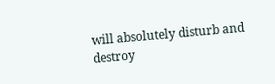will absolutely disturb and destroy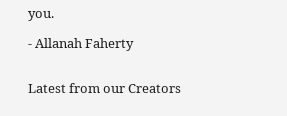you.

- Allanah Faherty


Latest from our Creators